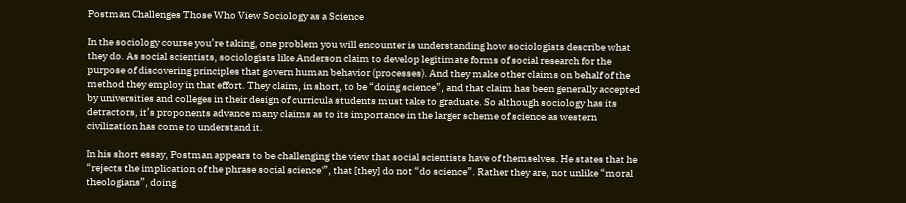Postman Challenges Those Who View Sociology as a Science

In the sociology course you’re taking, one problem you will encounter is understanding how sociologists describe what they do. As social scientists, sociologists like Anderson claim to develop legitimate forms of social research for the purpose of discovering principles that govern human behavior (processes). And they make other claims on behalf of the method they employ in that effort. They claim, in short, to be “doing science”, and that claim has been generally accepted by universities and colleges in their design of curricula students must take to graduate. So although sociology has its detractors, it’s proponents advance many claims as to its importance in the larger scheme of science as western civilization has come to understand it.

In his short essay, Postman appears to be challenging the view that social scientists have of themselves. He states that he “rejects the implication of the phrase social science'”, that [they] do not “do science”. Rather they are, not unlike “moral theologians”, doing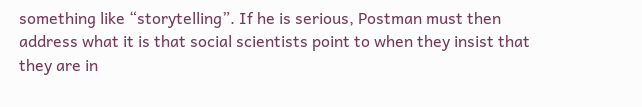something like “storytelling”. If he is serious, Postman must then address what it is that social scientists point to when they insist that they are in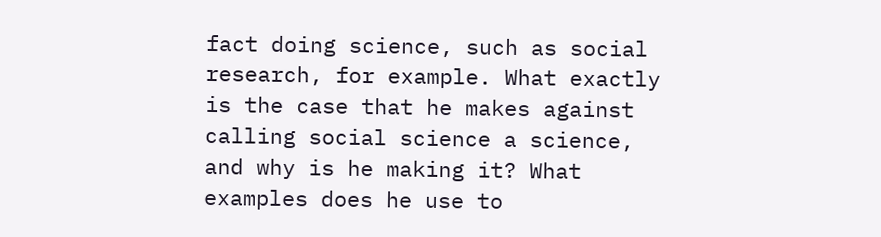fact doing science, such as social research, for example. What exactly is the case that he makes against calling social science a science, and why is he making it? What examples does he use to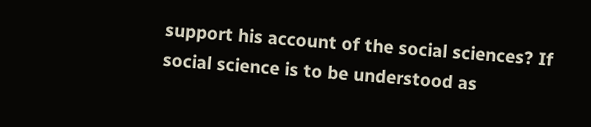support his account of the social sciences? If social science is to be understood as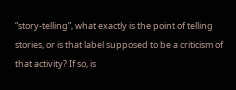“story-telling”, what exactly is the point of telling stories, or is that label supposed to be a criticism of that activity? If so, is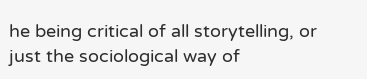he being critical of all storytelling, or just the sociological way of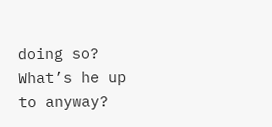doing so? What’s he up to anyway?